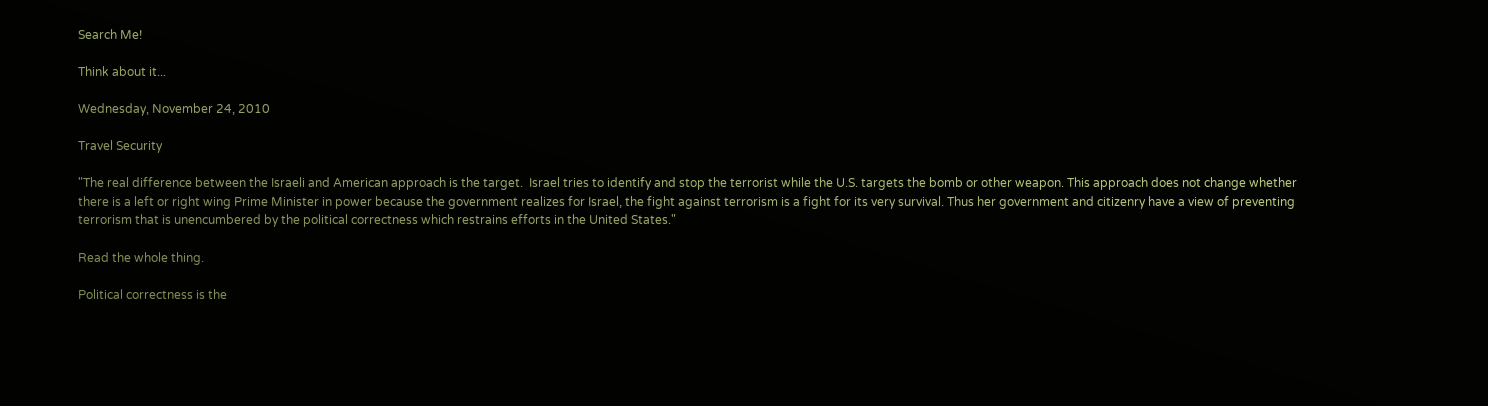Search Me!

Think about it...

Wednesday, November 24, 2010

Travel Security

"The real difference between the Israeli and American approach is the target.  Israel tries to identify and stop the terrorist while the U.S. targets the bomb or other weapon. This approach does not change whether there is a left or right wing Prime Minister in power because the government realizes for Israel, the fight against terrorism is a fight for its very survival. Thus her government and citizenry have a view of preventing terrorism that is unencumbered by the political correctness which restrains efforts in the United States."

Read the whole thing.

Political correctness is the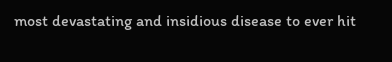most devastating and insidious disease to ever hit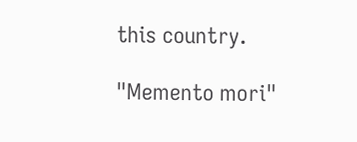this country.

"Memento mori"